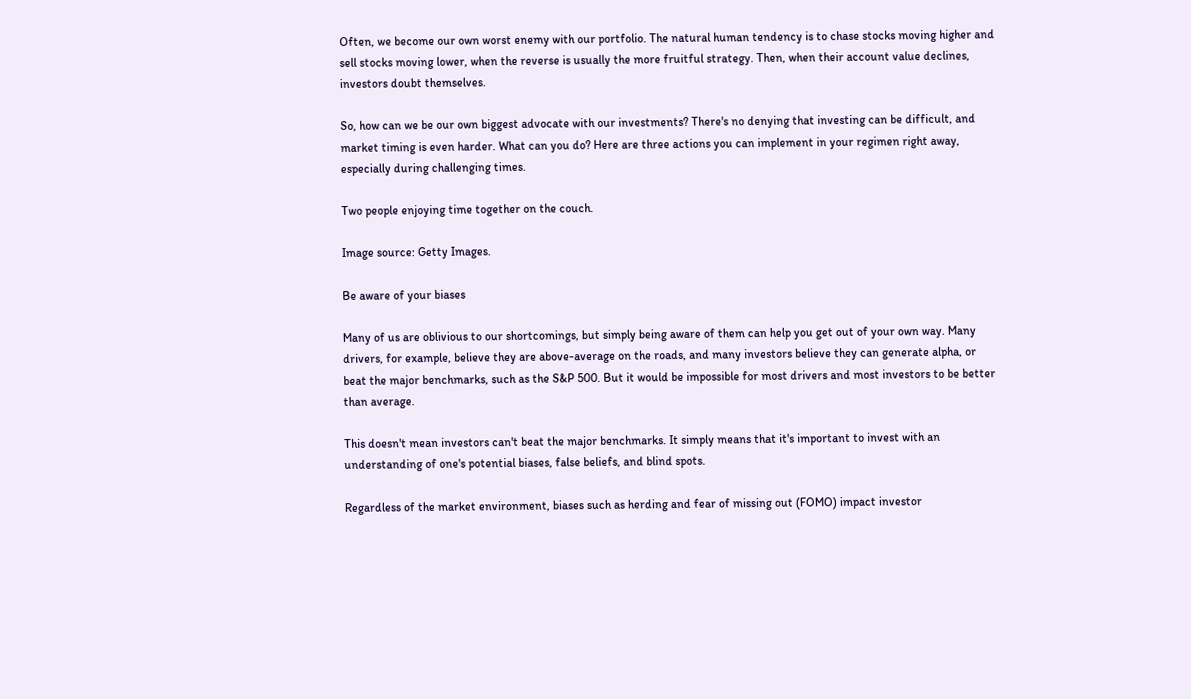Often, we become our own worst enemy with our portfolio. The natural human tendency is to chase stocks moving higher and sell stocks moving lower, when the reverse is usually the more fruitful strategy. Then, when their account value declines, investors doubt themselves.

So, how can we be our own biggest advocate with our investments? There's no denying that investing can be difficult, and market timing is even harder. What can you do? Here are three actions you can implement in your regimen right away, especially during challenging times.

Two people enjoying time together on the couch.

Image source: Getty Images.

Be aware of your biases

Many of us are oblivious to our shortcomings, but simply being aware of them can help you get out of your own way. Many drivers, for example, believe they are above-average on the roads, and many investors believe they can generate alpha, or beat the major benchmarks, such as the S&P 500. But it would be impossible for most drivers and most investors to be better than average.

This doesn't mean investors can't beat the major benchmarks. It simply means that it's important to invest with an understanding of one's potential biases, false beliefs, and blind spots.

Regardless of the market environment, biases such as herding and fear of missing out (FOMO) impact investor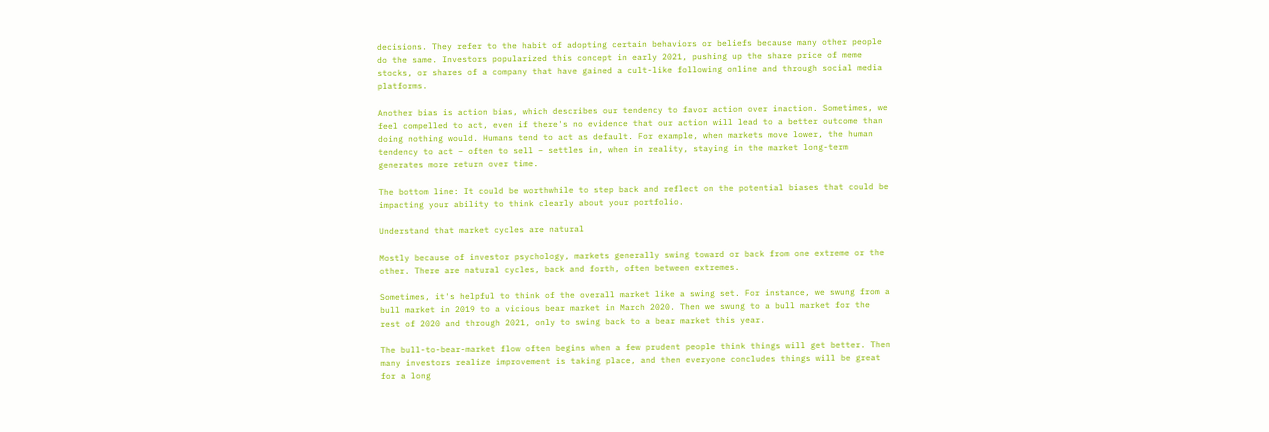decisions. They refer to the habit of adopting certain behaviors or beliefs because many other people do the same. Investors popularized this concept in early 2021, pushing up the share price of meme stocks, or shares of a company that have gained a cult-like following online and through social media platforms.

Another bias is action bias, which describes our tendency to favor action over inaction. Sometimes, we feel compelled to act, even if there's no evidence that our action will lead to a better outcome than doing nothing would. Humans tend to act as default. For example, when markets move lower, the human tendency to act – often to sell – settles in, when in reality, staying in the market long-term generates more return over time.

The bottom line: It could be worthwhile to step back and reflect on the potential biases that could be impacting your ability to think clearly about your portfolio.

Understand that market cycles are natural

Mostly because of investor psychology, markets generally swing toward or back from one extreme or the other. There are natural cycles, back and forth, often between extremes.

Sometimes, it's helpful to think of the overall market like a swing set. For instance, we swung from a bull market in 2019 to a vicious bear market in March 2020. Then we swung to a bull market for the rest of 2020 and through 2021, only to swing back to a bear market this year.

The bull-to-bear-market flow often begins when a few prudent people think things will get better. Then many investors realize improvement is taking place, and then everyone concludes things will be great for a long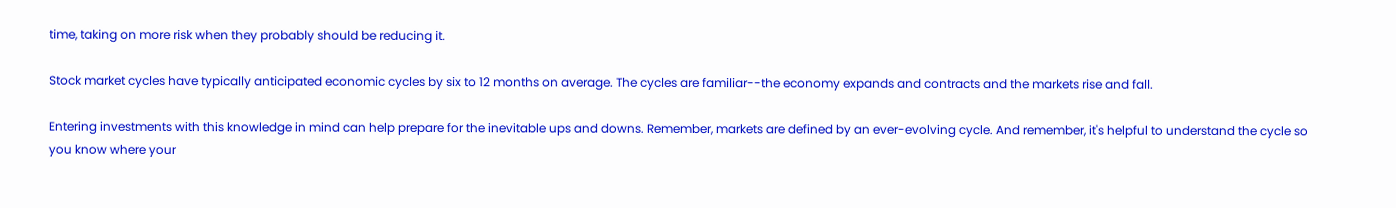time, taking on more risk when they probably should be reducing it.

Stock market cycles have typically anticipated economic cycles by six to 12 months on average. The cycles are familiar--the economy expands and contracts and the markets rise and fall.

Entering investments with this knowledge in mind can help prepare for the inevitable ups and downs. Remember, markets are defined by an ever-evolving cycle. And remember, it's helpful to understand the cycle so you know where your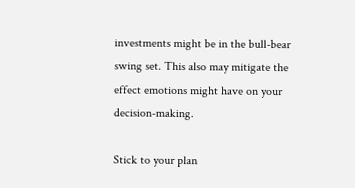investments might be in the bull-bear swing set. This also may mitigate the effect emotions might have on your decision-making.

Stick to your plan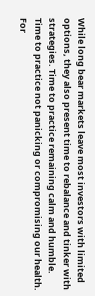While long bear markets leave most investors with limited options, they also present time to rebalance and tinker with strategies. Time to practice remaining calm and humble. Time to practice not panicking or compromising our health. For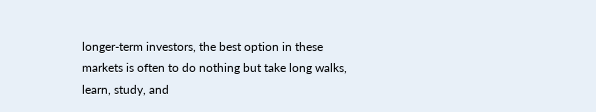longer-term investors, the best option in these markets is often to do nothing but take long walks, learn, study, and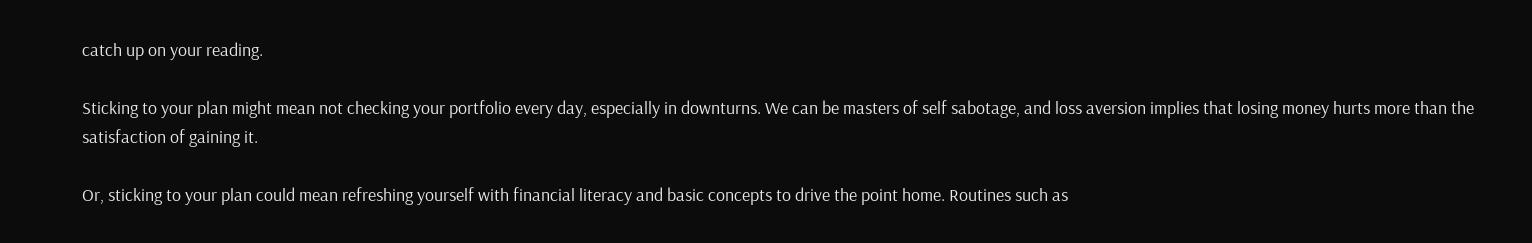catch up on your reading.

Sticking to your plan might mean not checking your portfolio every day, especially in downturns. We can be masters of self sabotage, and loss aversion implies that losing money hurts more than the satisfaction of gaining it.

Or, sticking to your plan could mean refreshing yourself with financial literacy and basic concepts to drive the point home. Routines such as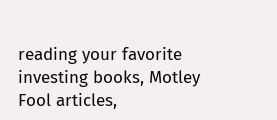reading your favorite investing books, Motley Fool articles,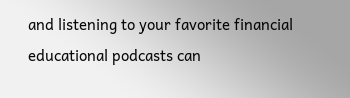and listening to your favorite financial educational podcasts can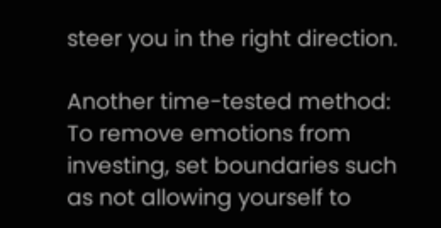steer you in the right direction.

Another time-tested method: To remove emotions from investing, set boundaries such as not allowing yourself to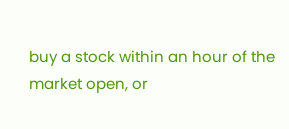buy a stock within an hour of the market open, or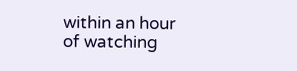within an hour of watching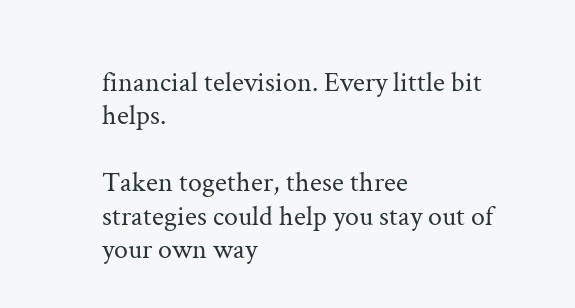financial television. Every little bit helps.

Taken together, these three strategies could help you stay out of your own way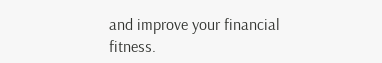and improve your financial fitness.